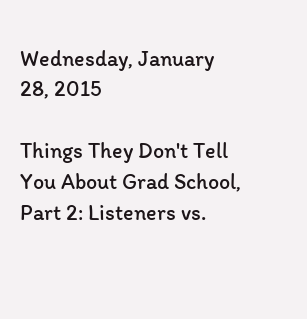Wednesday, January 28, 2015

Things They Don't Tell You About Grad School, Part 2: Listeners vs.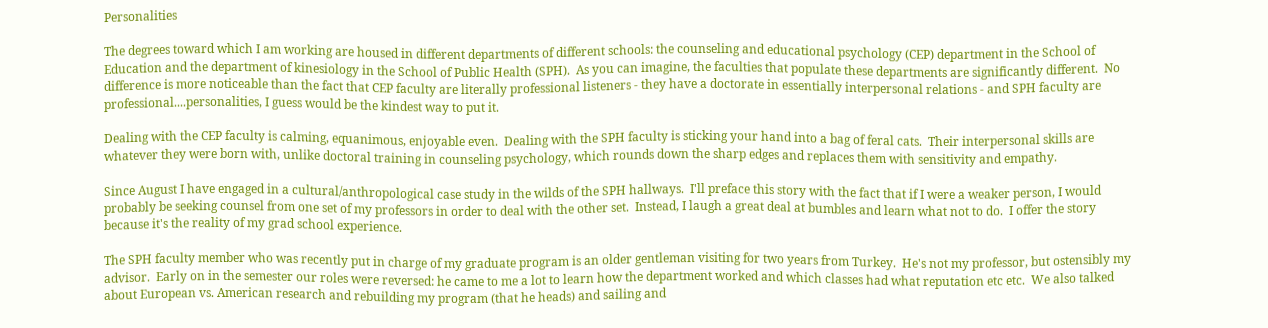Personalities

The degrees toward which I am working are housed in different departments of different schools: the counseling and educational psychology (CEP) department in the School of Education and the department of kinesiology in the School of Public Health (SPH).  As you can imagine, the faculties that populate these departments are significantly different.  No difference is more noticeable than the fact that CEP faculty are literally professional listeners - they have a doctorate in essentially interpersonal relations - and SPH faculty are professional....personalities, I guess would be the kindest way to put it.

Dealing with the CEP faculty is calming, equanimous, enjoyable even.  Dealing with the SPH faculty is sticking your hand into a bag of feral cats.  Their interpersonal skills are whatever they were born with, unlike doctoral training in counseling psychology, which rounds down the sharp edges and replaces them with sensitivity and empathy.

Since August I have engaged in a cultural/anthropological case study in the wilds of the SPH hallways.  I'll preface this story with the fact that if I were a weaker person, I would probably be seeking counsel from one set of my professors in order to deal with the other set.  Instead, I laugh a great deal at bumbles and learn what not to do.  I offer the story because it's the reality of my grad school experience.

The SPH faculty member who was recently put in charge of my graduate program is an older gentleman visiting for two years from Turkey.  He's not my professor, but ostensibly my advisor.  Early on in the semester our roles were reversed: he came to me a lot to learn how the department worked and which classes had what reputation etc etc.  We also talked about European vs. American research and rebuilding my program (that he heads) and sailing and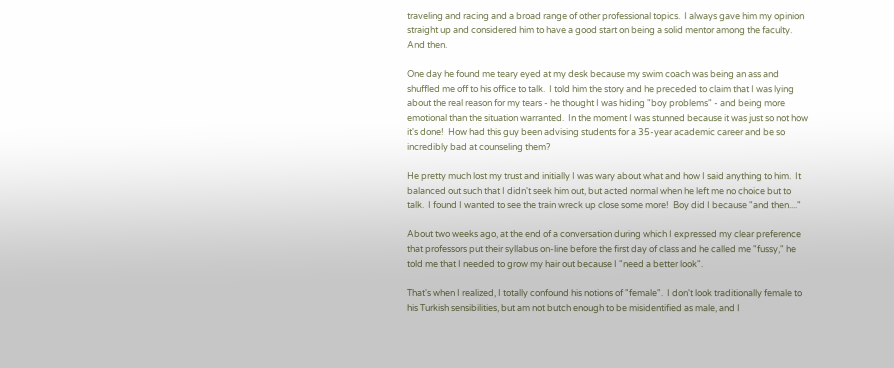traveling and racing and a broad range of other professional topics.  I always gave him my opinion straight up and considered him to have a good start on being a solid mentor among the faculty.  And then.

One day he found me teary eyed at my desk because my swim coach was being an ass and shuffled me off to his office to talk.  I told him the story and he preceded to claim that I was lying about the real reason for my tears - he thought I was hiding "boy problems" - and being more emotional than the situation warranted.  In the moment I was stunned because it was just so not how it's done!  How had this guy been advising students for a 35-year academic career and be so incredibly bad at counseling them?

He pretty much lost my trust and initially I was wary about what and how I said anything to him.  It balanced out such that I didn't seek him out, but acted normal when he left me no choice but to talk.  I found I wanted to see the train wreck up close some more!  Boy did I because "and then...."

About two weeks ago, at the end of a conversation during which I expressed my clear preference that professors put their syllabus on-line before the first day of class and he called me "fussy," he told me that I needed to grow my hair out because I "need a better look".

That's when I realized, I totally confound his notions of "female".  I don't look traditionally female to his Turkish sensibilities, but am not butch enough to be misidentified as male, and I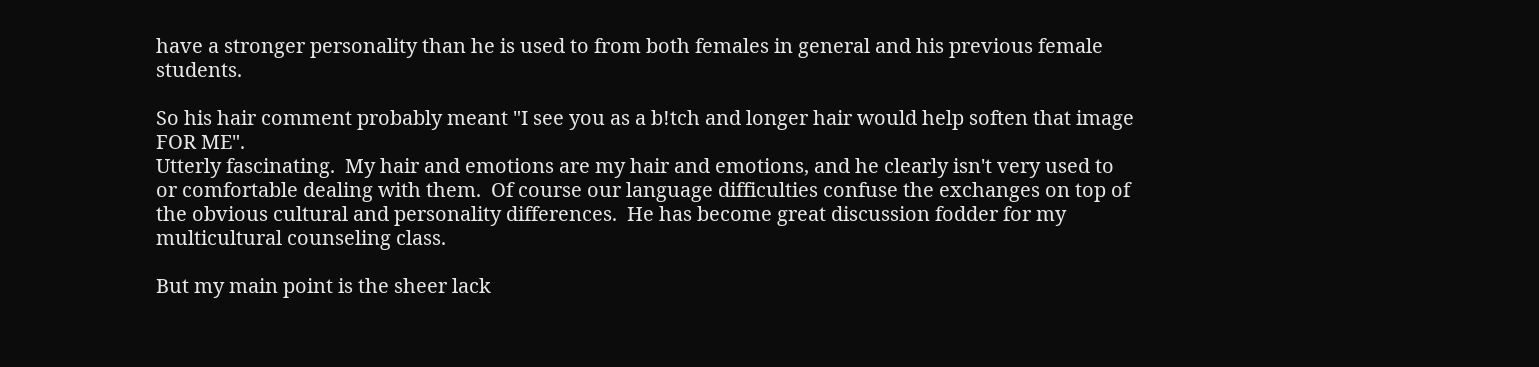have a stronger personality than he is used to from both females in general and his previous female students.

So his hair comment probably meant "I see you as a b!tch and longer hair would help soften that image FOR ME".
Utterly fascinating.  My hair and emotions are my hair and emotions, and he clearly isn't very used to or comfortable dealing with them.  Of course our language difficulties confuse the exchanges on top of the obvious cultural and personality differences.  He has become great discussion fodder for my multicultural counseling class.

But my main point is the sheer lack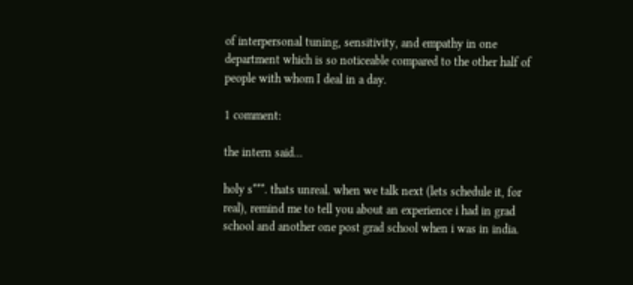of interpersonal tuning, sensitivity, and empathy in one department which is so noticeable compared to the other half of people with whom I deal in a day.

1 comment:

the intern said...

holy s***. thats unreal. when we talk next (lets schedule it, for real), remind me to tell you about an experience i had in grad school and another one post grad school when i was in india.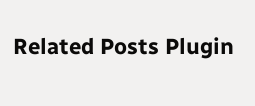Related Posts Plugin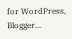for WordPress, Blogger...